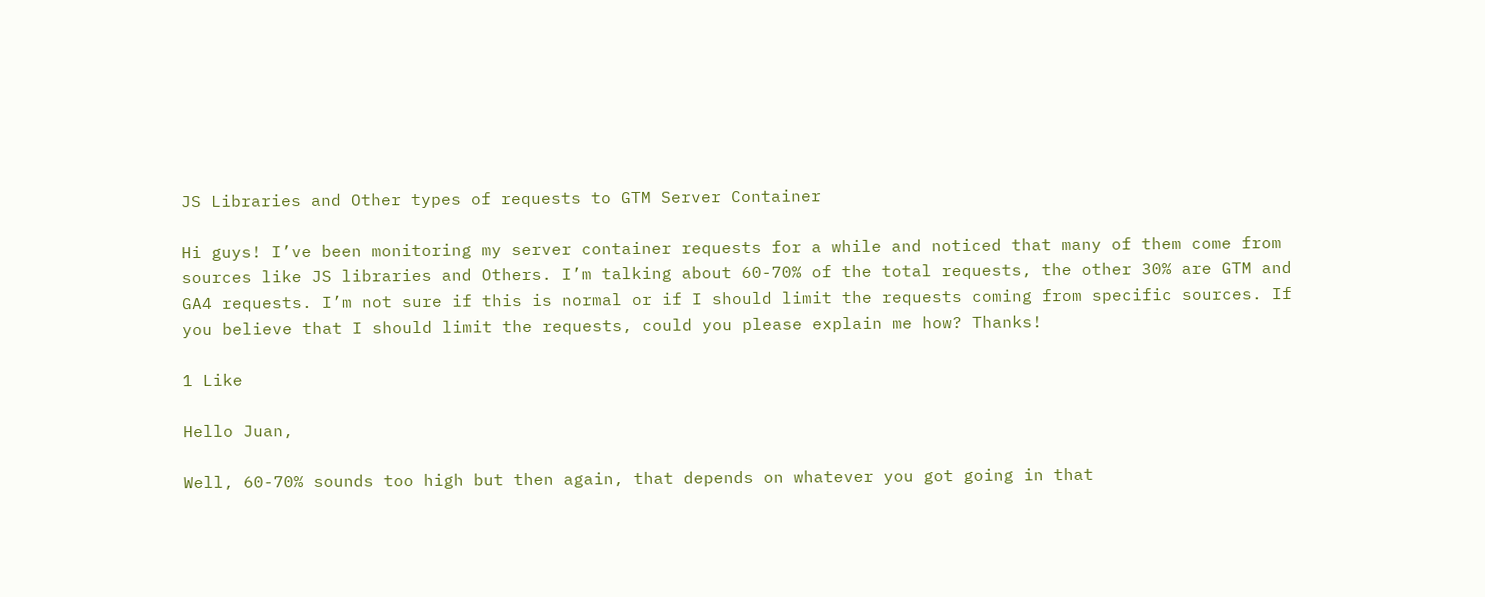JS Libraries and Other types of requests to GTM Server Container

Hi guys! I’ve been monitoring my server container requests for a while and noticed that many of them come from sources like JS libraries and Others. I’m talking about 60-70% of the total requests, the other 30% are GTM and GA4 requests. I’m not sure if this is normal or if I should limit the requests coming from specific sources. If you believe that I should limit the requests, could you please explain me how? Thanks!

1 Like

Hello Juan,

Well, 60-70% sounds too high but then again, that depends on whatever you got going in that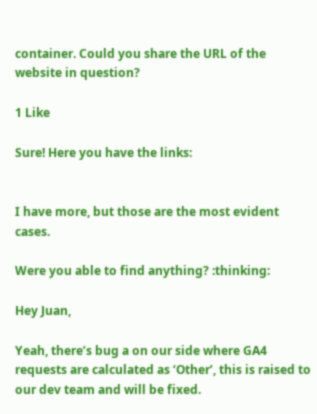container. Could you share the URL of the website in question?

1 Like

Sure! Here you have the links:


I have more, but those are the most evident cases.

Were you able to find anything? :thinking:

Hey Juan,

Yeah, there’s bug a on our side where GA4 requests are calculated as ‘Other’, this is raised to our dev team and will be fixed.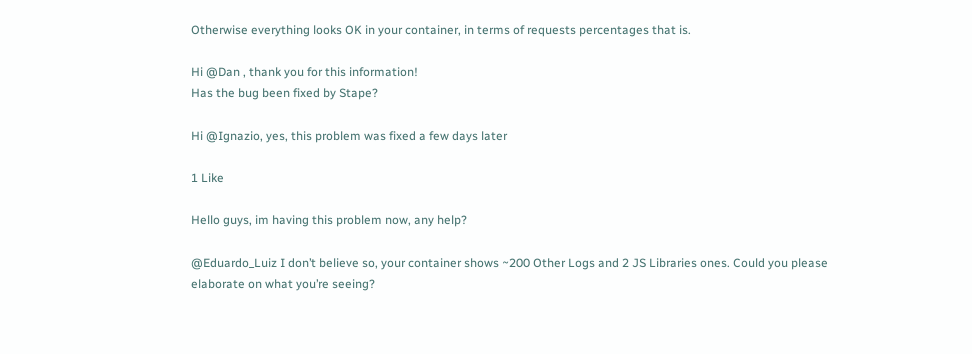Otherwise everything looks OK in your container, in terms of requests percentages that is.

Hi @Dan , thank you for this information!
Has the bug been fixed by Stape?

Hi @Ignazio, yes, this problem was fixed a few days later

1 Like

Hello guys, im having this problem now, any help?

@Eduardo_Luiz I don’t believe so, your container shows ~200 Other Logs and 2 JS Libraries ones. Could you please elaborate on what you’re seeing?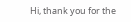Hi, thank you for the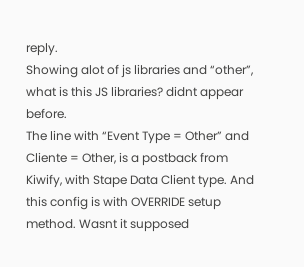reply.
Showing alot of js libraries and “other”, what is this JS libraries? didnt appear before.
The line with “Event Type = Other” and Cliente = Other, is a postback from Kiwify, with Stape Data Client type. And this config is with OVERRIDE setup method. Wasnt it supposed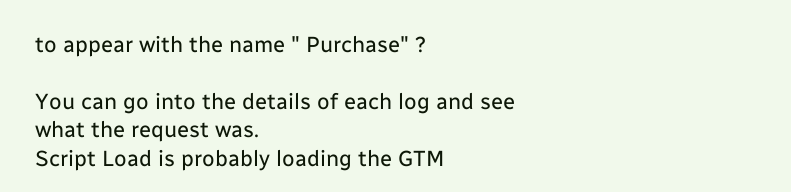to appear with the name " Purchase" ?

You can go into the details of each log and see what the request was.
Script Load is probably loading the GTM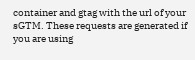container and gtag with the url of your sGTM. These requests are generated if you are using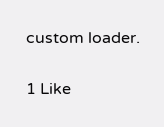custom loader.

1 Like